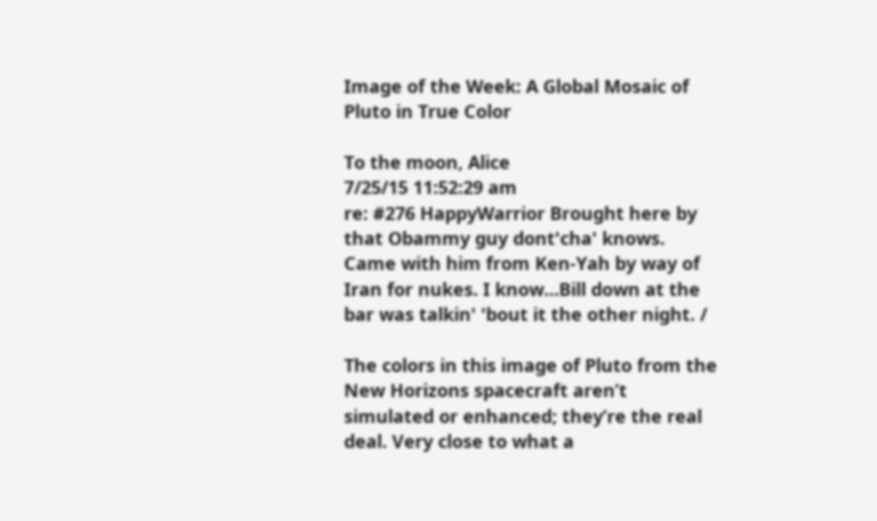Image of the Week: A Global Mosaic of Pluto in True Color

To the moon, Alice
7/25/15 11:52:29 am
re: #276 HappyWarrior Brought here by that Obammy guy dont'cha' knows. Came with him from Ken-Yah by way of Iran for nukes. I know...Bill down at the bar was talkin' 'bout it the other night. /

The colors in this image of Pluto from the New Horizons spacecraft aren’t simulated or enhanced; they’re the real deal. Very close to what a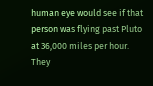human eye would see if that person was flying past Pluto at 36,000 miles per hour. They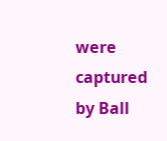were captured by Ball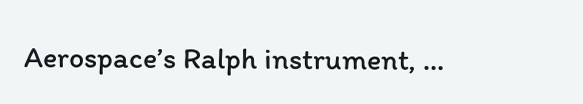Aerospace’s Ralph instrument, …